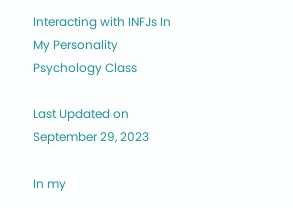Interacting with INFJs In My Personality Psychology Class

Last Updated on September 29, 2023

In my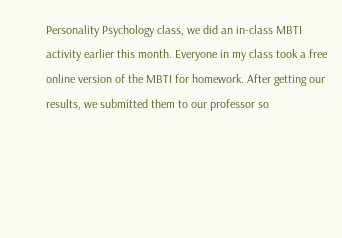Personality Psychology class, we did an in-class MBTI activity earlier this month. Everyone in my class took a free online version of the MBTI for homework. After getting our results, we submitted them to our professor so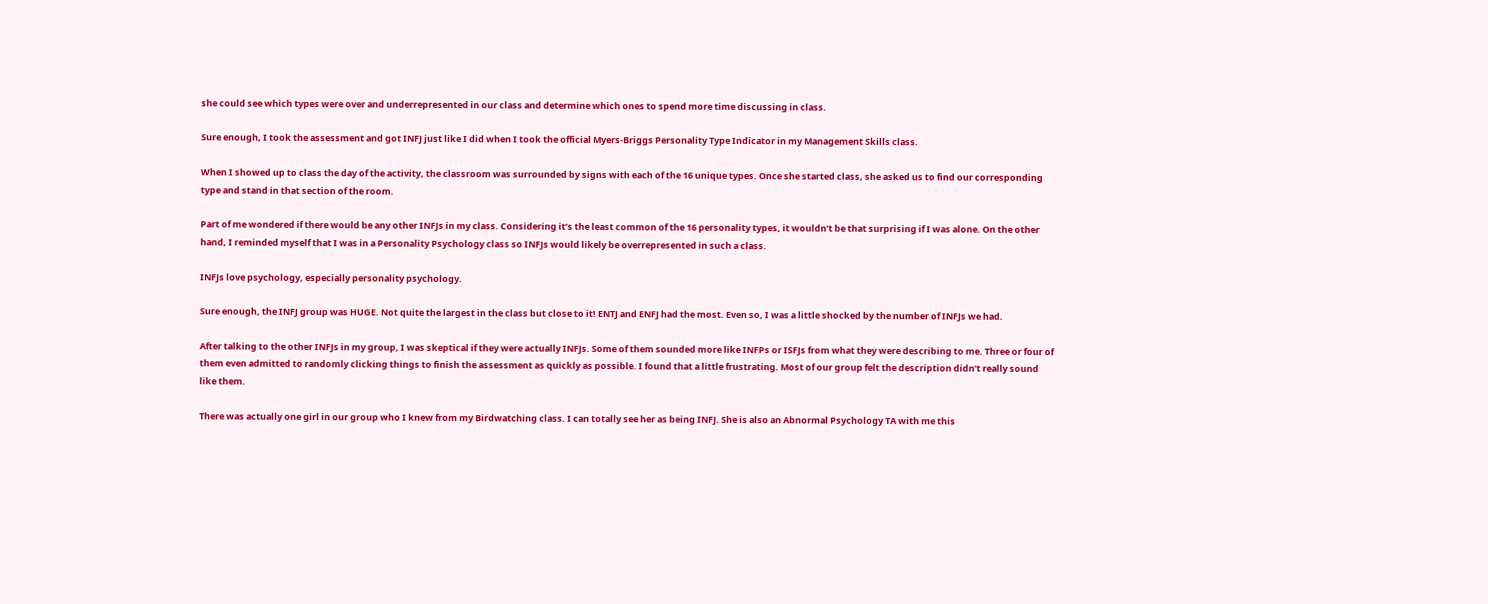she could see which types were over and underrepresented in our class and determine which ones to spend more time discussing in class.

Sure enough, I took the assessment and got INFJ just like I did when I took the official Myers-Briggs Personality Type Indicator in my Management Skills class.

When I showed up to class the day of the activity, the classroom was surrounded by signs with each of the 16 unique types. Once she started class, she asked us to find our corresponding type and stand in that section of the room.

Part of me wondered if there would be any other INFJs in my class. Considering it’s the least common of the 16 personality types, it wouldn’t be that surprising if I was alone. On the other hand, I reminded myself that I was in a Personality Psychology class so INFJs would likely be overrepresented in such a class.

INFJs love psychology, especially personality psychology.

Sure enough, the INFJ group was HUGE. Not quite the largest in the class but close to it! ENTJ and ENFJ had the most. Even so, I was a little shocked by the number of INFJs we had.

After talking to the other INFJs in my group, I was skeptical if they were actually INFJs. Some of them sounded more like INFPs or ISFJs from what they were describing to me. Three or four of them even admitted to randomly clicking things to finish the assessment as quickly as possible. I found that a little frustrating. Most of our group felt the description didn’t really sound like them.

There was actually one girl in our group who I knew from my Birdwatching class. I can totally see her as being INFJ. She is also an Abnormal Psychology TA with me this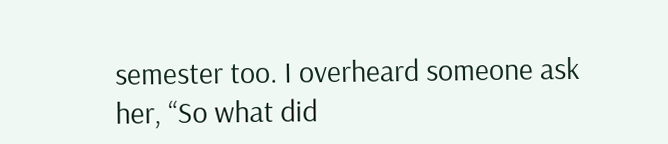semester too. I overheard someone ask her, “So what did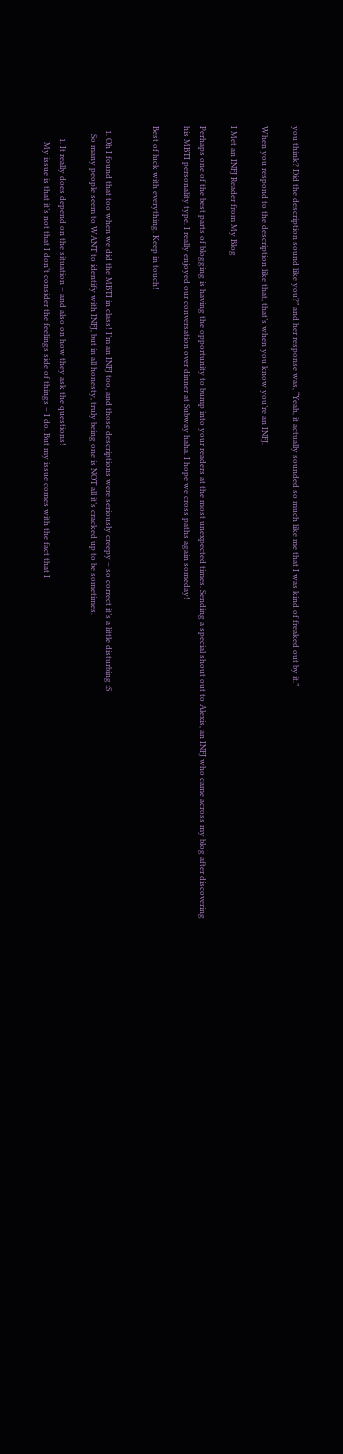you think? Did the description sound like you?” and her response was, “Yeah, it actually sounded so much like me that I was kind of freaked out by it.”

When you respond to the description like that, that’s when you know you’re an INFJ.

I Met an INFJ Reader from My Blog

Perhaps one of the best parts of blogging is having the opportunity to bump into your readers at the most unexpected times. Sending a special shout out to Alexis, an INFJ who came across my blog after discovering his MBTI personality type. I really enjoyed our conversation over dinner at Subway haha. I hope we cross paths again someday!

Best of luck with everything. Keep in touch!


  1. Oh I found that too when we did the MBTI in class! I’m an INFJ too, and those descriptions were seriously creepy – so correct it’s a little disturbing :S
    So many people seem to WANT to identify with INFJ, but in all honesty, truly being one is NOT all it’s cracked up to be sometimes.

      1. It really does depend on the situation – and also on how they ask the questions!
        My issue is that it’s not that I don’t consider the feelings side of things – I do. But my issue comes with the fact that I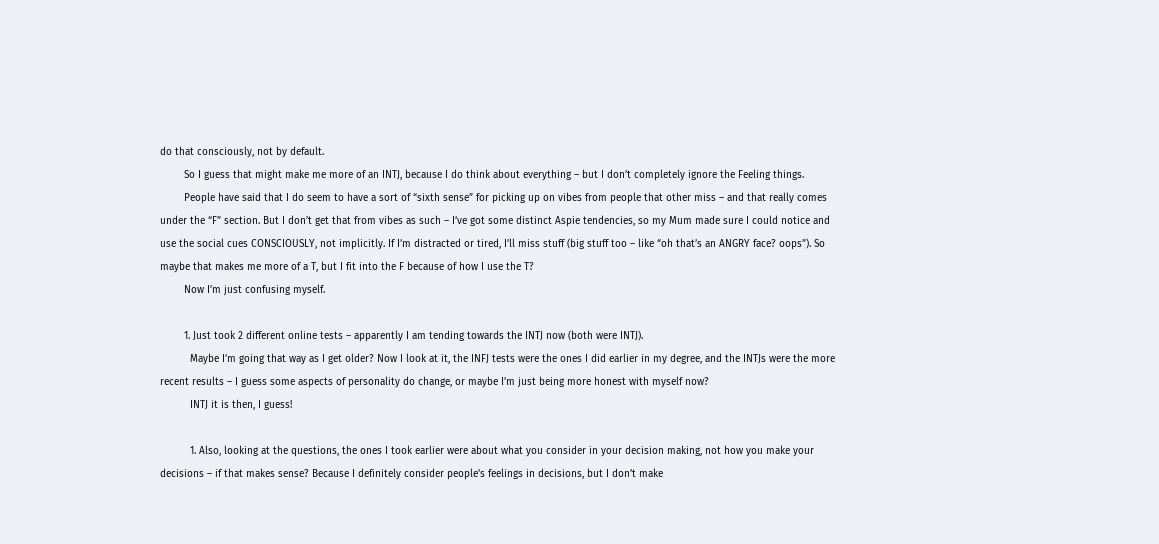do that consciously, not by default.
        So I guess that might make me more of an INTJ, because I do think about everything – but I don’t completely ignore the Feeling things.
        People have said that I do seem to have a sort of “sixth sense” for picking up on vibes from people that other miss – and that really comes under the “F” section. But I don’t get that from vibes as such – I’ve got some distinct Aspie tendencies, so my Mum made sure I could notice and use the social cues CONSCIOUSLY, not implicitly. If I’m distracted or tired, I’ll miss stuff (big stuff too – like “oh that’s an ANGRY face? oops”). So maybe that makes me more of a T, but I fit into the F because of how I use the T?
        Now I’m just confusing myself.

        1. Just took 2 different online tests – apparently I am tending towards the INTJ now (both were INTJ).
          Maybe I’m going that way as I get older? Now I look at it, the INFJ tests were the ones I did earlier in my degree, and the INTJs were the more recent results – I guess some aspects of personality do change, or maybe I’m just being more honest with myself now?
          INTJ it is then, I guess!

          1. Also, looking at the questions, the ones I took earlier were about what you consider in your decision making, not how you make your decisions – if that makes sense? Because I definitely consider people’s feelings in decisions, but I don’t make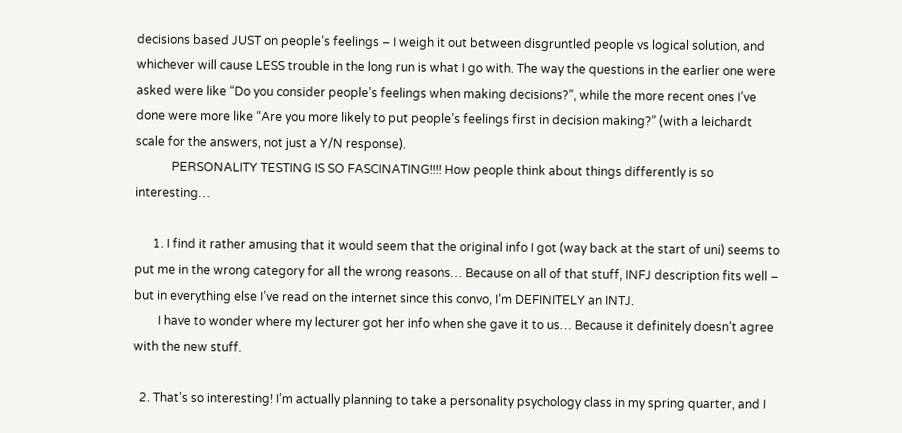decisions based JUST on people’s feelings – I weigh it out between disgruntled people vs logical solution, and whichever will cause LESS trouble in the long run is what I go with. The way the questions in the earlier one were asked were like “Do you consider people’s feelings when making decisions?”, while the more recent ones I’ve done were more like “Are you more likely to put people’s feelings first in decision making?” (with a leichardt scale for the answers, not just a Y/N response).
            PERSONALITY TESTING IS SO FASCINATING!!!! How people think about things differently is so interesting…

      1. I find it rather amusing that it would seem that the original info I got (way back at the start of uni) seems to put me in the wrong category for all the wrong reasons… Because on all of that stuff, INFJ description fits well – but in everything else I’ve read on the internet since this convo, I’m DEFINITELY an INTJ.
        I have to wonder where my lecturer got her info when she gave it to us… Because it definitely doesn’t agree with the new stuff.

  2. That’s so interesting! I’m actually planning to take a personality psychology class in my spring quarter, and I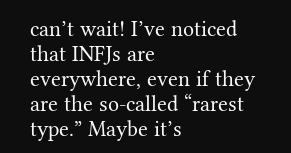can’t wait! I’ve noticed that INFJs are everywhere, even if they are the so-called “rarest type.” Maybe it’s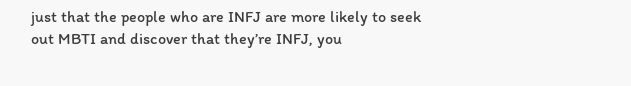just that the people who are INFJ are more likely to seek out MBTI and discover that they’re INFJ, you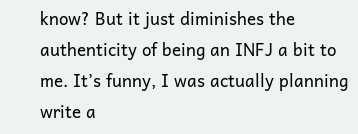know? But it just diminishes the authenticity of being an INFJ a bit to me. It’s funny, I was actually planning write a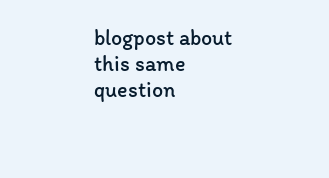blogpost about this same question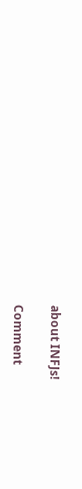about INFJs!

Comment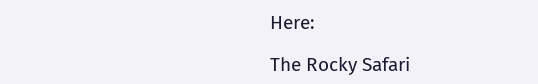Here:

The Rocky Safari